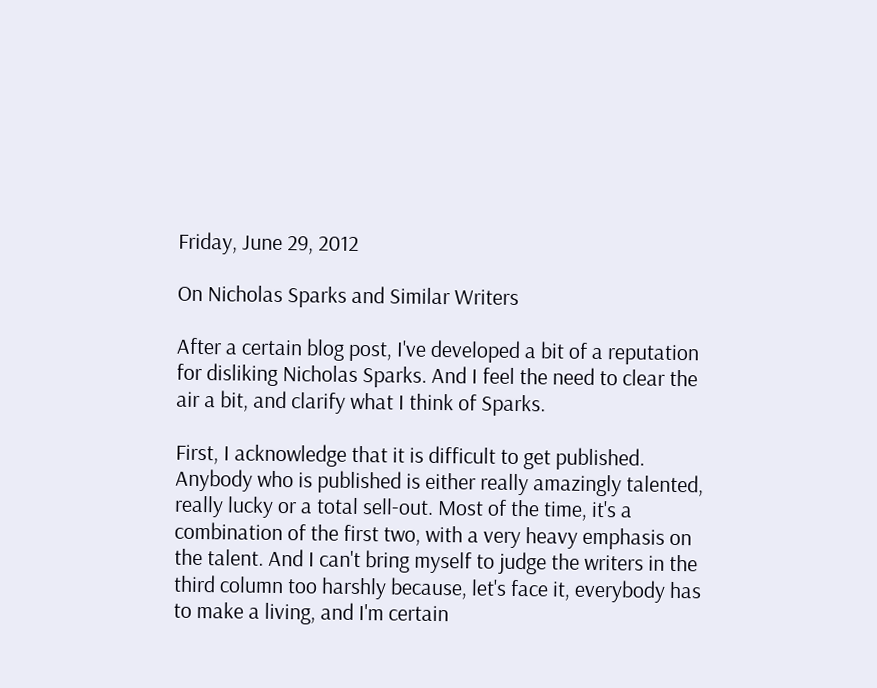Friday, June 29, 2012

On Nicholas Sparks and Similar Writers

After a certain blog post, I've developed a bit of a reputation for disliking Nicholas Sparks. And I feel the need to clear the air a bit, and clarify what I think of Sparks.

First, I acknowledge that it is difficult to get published. Anybody who is published is either really amazingly talented, really lucky or a total sell-out. Most of the time, it's a combination of the first two, with a very heavy emphasis on the talent. And I can't bring myself to judge the writers in the third column too harshly because, let's face it, everybody has to make a living, and I'm certain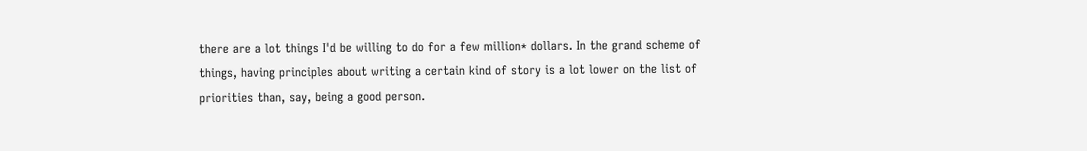there are a lot things I'd be willing to do for a few million* dollars. In the grand scheme of things, having principles about writing a certain kind of story is a lot lower on the list of priorities than, say, being a good person.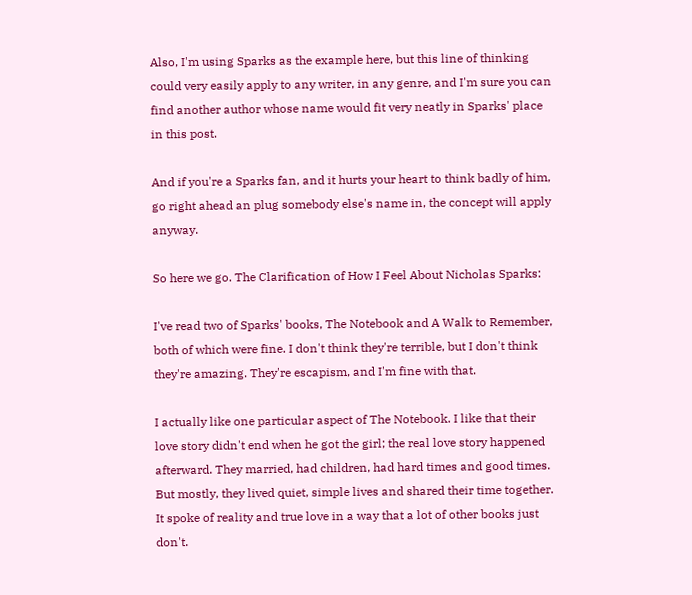Also, I'm using Sparks as the example here, but this line of thinking could very easily apply to any writer, in any genre, and I'm sure you can find another author whose name would fit very neatly in Sparks' place in this post.

And if you're a Sparks fan, and it hurts your heart to think badly of him, go right ahead an plug somebody else's name in, the concept will apply anyway.

So here we go. The Clarification of How I Feel About Nicholas Sparks:

I've read two of Sparks' books, The Notebook and A Walk to Remember, both of which were fine. I don't think they're terrible, but I don't think they're amazing. They're escapism, and I'm fine with that.

I actually like one particular aspect of The Notebook. I like that their love story didn't end when he got the girl; the real love story happened afterward. They married, had children, had hard times and good times. But mostly, they lived quiet, simple lives and shared their time together. It spoke of reality and true love in a way that a lot of other books just don't.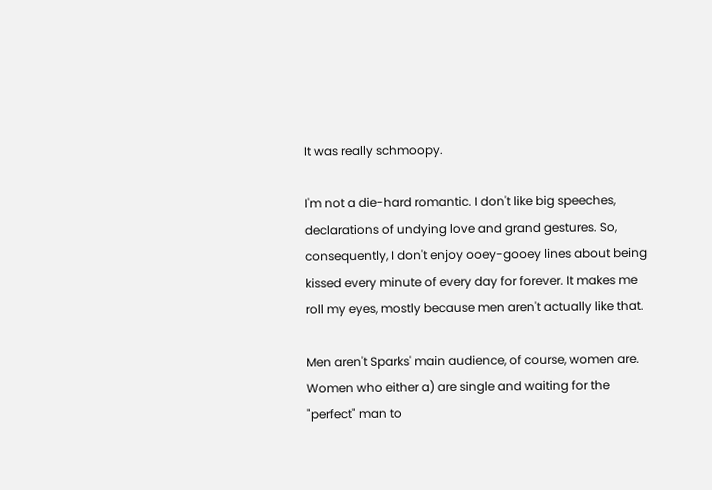It was really schmoopy.

I'm not a die-hard romantic. I don't like big speeches, declarations of undying love and grand gestures. So, consequently, I don't enjoy ooey-gooey lines about being kissed every minute of every day for forever. It makes me roll my eyes, mostly because men aren't actually like that.

Men aren't Sparks' main audience, of course, women are. Women who either a) are single and waiting for the "perfect" man to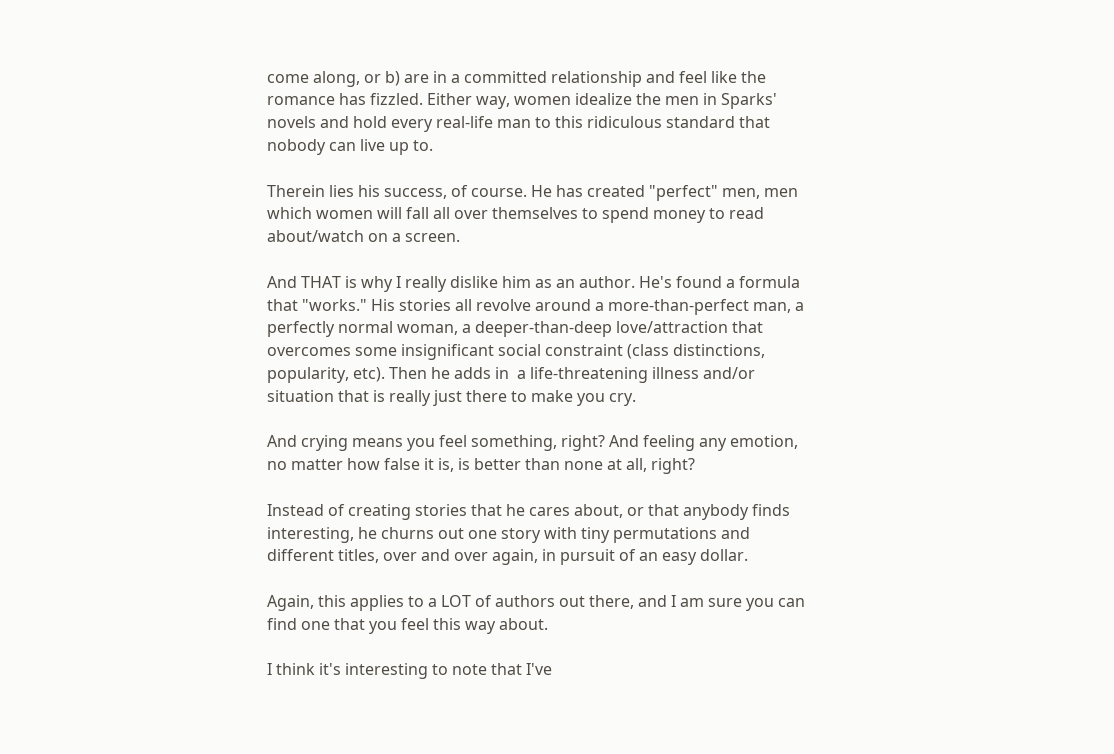come along, or b) are in a committed relationship and feel like the romance has fizzled. Either way, women idealize the men in Sparks' novels and hold every real-life man to this ridiculous standard that nobody can live up to.

Therein lies his success, of course. He has created "perfect" men, men which women will fall all over themselves to spend money to read about/watch on a screen.

And THAT is why I really dislike him as an author. He's found a formula that "works." His stories all revolve around a more-than-perfect man, a perfectly normal woman, a deeper-than-deep love/attraction that overcomes some insignificant social constraint (class distinctions, popularity, etc). Then he adds in  a life-threatening illness and/or situation that is really just there to make you cry.

And crying means you feel something, right? And feeling any emotion, no matter how false it is, is better than none at all, right?

Instead of creating stories that he cares about, or that anybody finds interesting, he churns out one story with tiny permutations and different titles, over and over again, in pursuit of an easy dollar.

Again, this applies to a LOT of authors out there, and I am sure you can find one that you feel this way about.

I think it's interesting to note that I've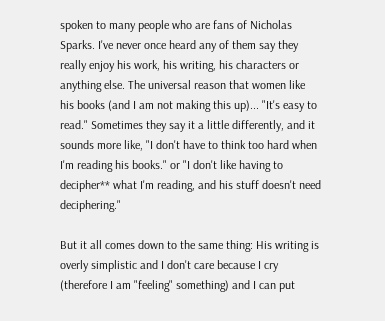spoken to many people who are fans of Nicholas Sparks. I've never once heard any of them say they really enjoy his work, his writing, his characters or anything else. The universal reason that women like his books (and I am not making this up)... "It's easy to read." Sometimes they say it a little differently, and it sounds more like, "I don't have to think too hard when I'm reading his books." or "I don't like having to decipher** what I'm reading, and his stuff doesn't need deciphering."

But it all comes down to the same thing: His writing is overly simplistic and I don't care because I cry (therefore I am "feeling" something) and I can put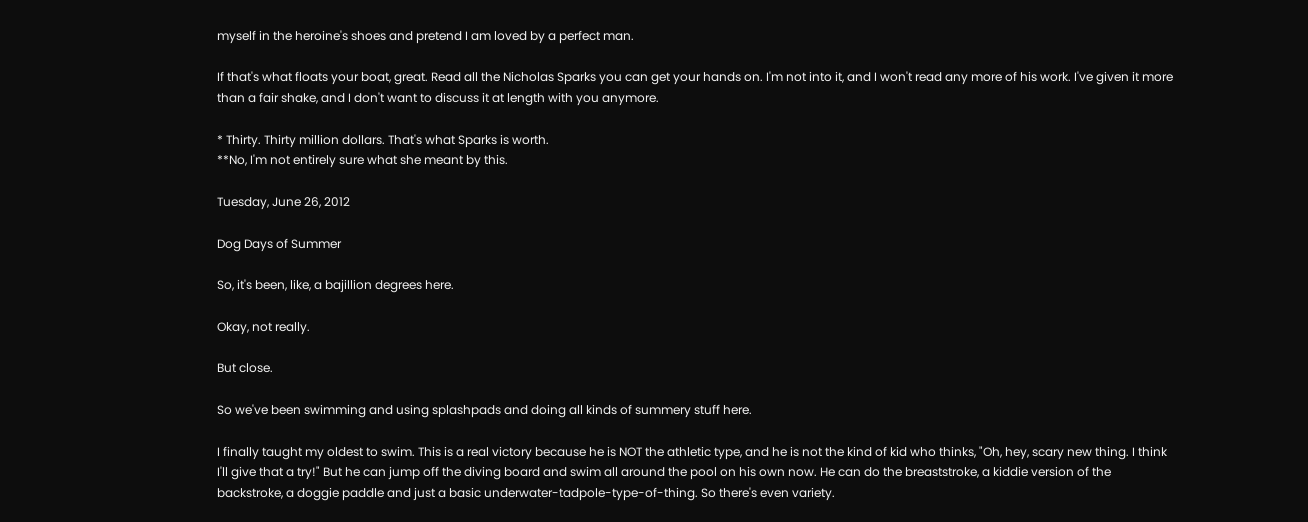myself in the heroine's shoes and pretend I am loved by a perfect man.

If that's what floats your boat, great. Read all the Nicholas Sparks you can get your hands on. I'm not into it, and I won't read any more of his work. I've given it more than a fair shake, and I don't want to discuss it at length with you anymore.

* Thirty. Thirty million dollars. That's what Sparks is worth.
**No, I'm not entirely sure what she meant by this.

Tuesday, June 26, 2012

Dog Days of Summer

So, it's been, like, a bajillion degrees here.

Okay, not really.

But close.

So we've been swimming and using splashpads and doing all kinds of summery stuff here.

I finally taught my oldest to swim. This is a real victory because he is NOT the athletic type, and he is not the kind of kid who thinks, "Oh, hey, scary new thing. I think I'll give that a try!" But he can jump off the diving board and swim all around the pool on his own now. He can do the breaststroke, a kiddie version of the backstroke, a doggie paddle and just a basic underwater-tadpole-type-of-thing. So there's even variety.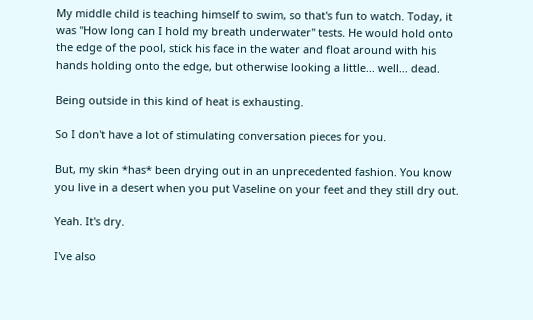My middle child is teaching himself to swim, so that's fun to watch. Today, it was "How long can I hold my breath underwater" tests. He would hold onto the edge of the pool, stick his face in the water and float around with his hands holding onto the edge, but otherwise looking a little... well... dead.

Being outside in this kind of heat is exhausting.

So I don't have a lot of stimulating conversation pieces for you.

But, my skin *has* been drying out in an unprecedented fashion. You know you live in a desert when you put Vaseline on your feet and they still dry out.

Yeah. It's dry.

I've also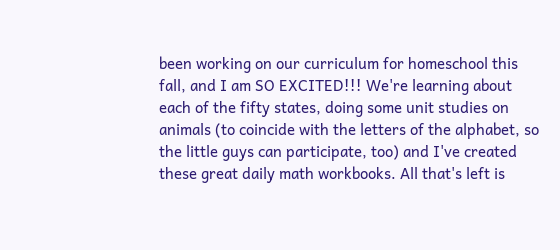been working on our curriculum for homeschool this fall, and I am SO EXCITED!!! We're learning about each of the fifty states, doing some unit studies on animals (to coincide with the letters of the alphabet, so the little guys can participate, too) and I've created these great daily math workbooks. All that's left is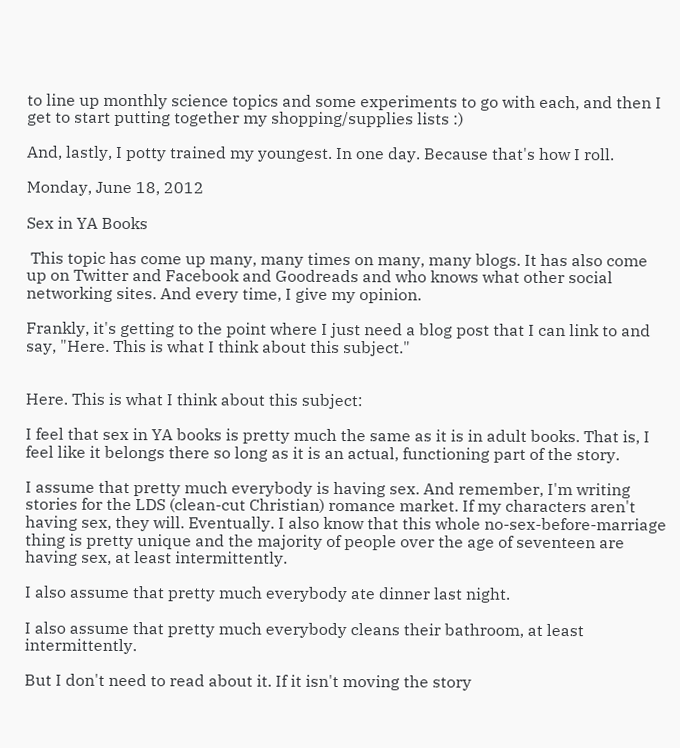to line up monthly science topics and some experiments to go with each, and then I get to start putting together my shopping/supplies lists :)

And, lastly, I potty trained my youngest. In one day. Because that's how I roll.

Monday, June 18, 2012

Sex in YA Books

 This topic has come up many, many times on many, many blogs. It has also come up on Twitter and Facebook and Goodreads and who knows what other social networking sites. And every time, I give my opinion.

Frankly, it's getting to the point where I just need a blog post that I can link to and say, "Here. This is what I think about this subject."


Here. This is what I think about this subject:

I feel that sex in YA books is pretty much the same as it is in adult books. That is, I feel like it belongs there so long as it is an actual, functioning part of the story.

I assume that pretty much everybody is having sex. And remember, I'm writing stories for the LDS (clean-cut Christian) romance market. If my characters aren't having sex, they will. Eventually. I also know that this whole no-sex-before-marriage thing is pretty unique and the majority of people over the age of seventeen are having sex, at least intermittently.

I also assume that pretty much everybody ate dinner last night.

I also assume that pretty much everybody cleans their bathroom, at least intermittently.

But I don't need to read about it. If it isn't moving the story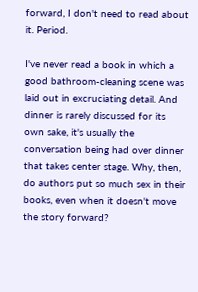forward, I don't need to read about it. Period.

I've never read a book in which a good bathroom-cleaning scene was laid out in excruciating detail. And dinner is rarely discussed for its own sake, it's usually the conversation being had over dinner that takes center stage. Why, then, do authors put so much sex in their books, even when it doesn't move the story forward?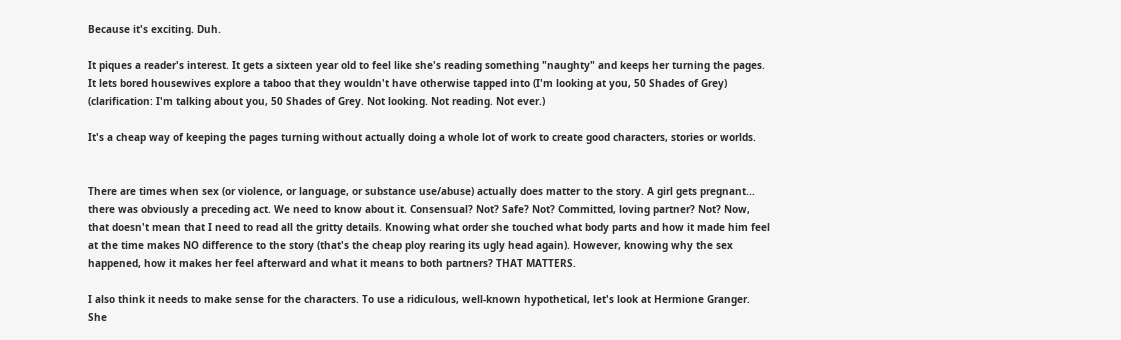Because it's exciting. Duh.

It piques a reader's interest. It gets a sixteen year old to feel like she's reading something "naughty" and keeps her turning the pages. It lets bored housewives explore a taboo that they wouldn't have otherwise tapped into (I'm looking at you, 50 Shades of Grey) (clarification: I'm talking about you, 50 Shades of Grey. Not looking. Not reading. Not ever.)

It's a cheap way of keeping the pages turning without actually doing a whole lot of work to create good characters, stories or worlds.


There are times when sex (or violence, or language, or substance use/abuse) actually does matter to the story. A girl gets pregnant... there was obviously a preceding act. We need to know about it. Consensual? Not? Safe? Not? Committed, loving partner? Not? Now, that doesn't mean that I need to read all the gritty details. Knowing what order she touched what body parts and how it made him feel at the time makes NO difference to the story (that's the cheap ploy rearing its ugly head again). However, knowing why the sex happened, how it makes her feel afterward and what it means to both partners? THAT MATTERS.

I also think it needs to make sense for the characters. To use a ridiculous, well-known hypothetical, let's look at Hermione Granger. She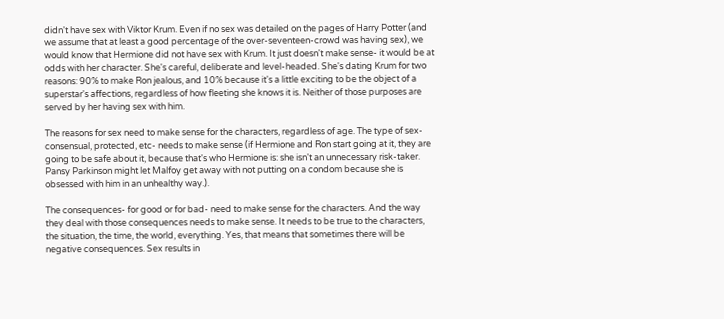didn't have sex with Viktor Krum. Even if no sex was detailed on the pages of Harry Potter (and we assume that at least a good percentage of the over-seventeen-crowd was having sex), we would know that Hermione did not have sex with Krum. It just doesn't make sense- it would be at odds with her character. She's careful, deliberate and level-headed. She's dating Krum for two reasons: 90% to make Ron jealous, and 10% because it's a little exciting to be the object of a superstar's affections, regardless of how fleeting she knows it is. Neither of those purposes are served by her having sex with him.

The reasons for sex need to make sense for the characters, regardless of age. The type of sex- consensual, protected, etc- needs to make sense (if Hermione and Ron start going at it, they are going to be safe about it, because that's who Hermione is: she isn't an unnecessary risk-taker. Pansy Parkinson might let Malfoy get away with not putting on a condom because she is obsessed with him in an unhealthy way.).

The consequences- for good or for bad- need to make sense for the characters. And the way they deal with those consequences needs to make sense. It needs to be true to the characters, the situation, the time, the world, everything. Yes, that means that sometimes there will be negative consequences. Sex results in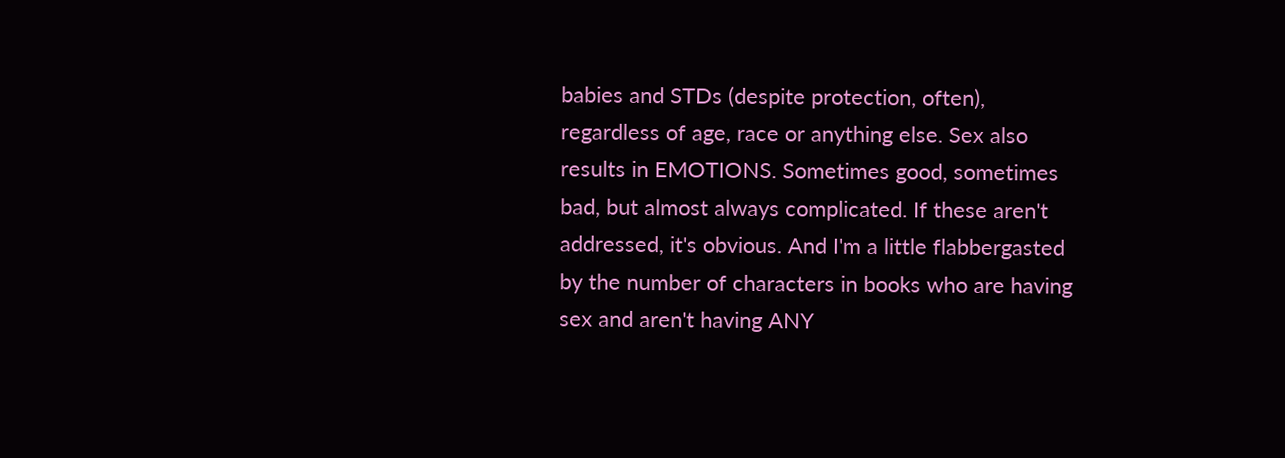babies and STDs (despite protection, often), regardless of age, race or anything else. Sex also results in EMOTIONS. Sometimes good, sometimes bad, but almost always complicated. If these aren't addressed, it's obvious. And I'm a little flabbergasted by the number of characters in books who are having sex and aren't having ANY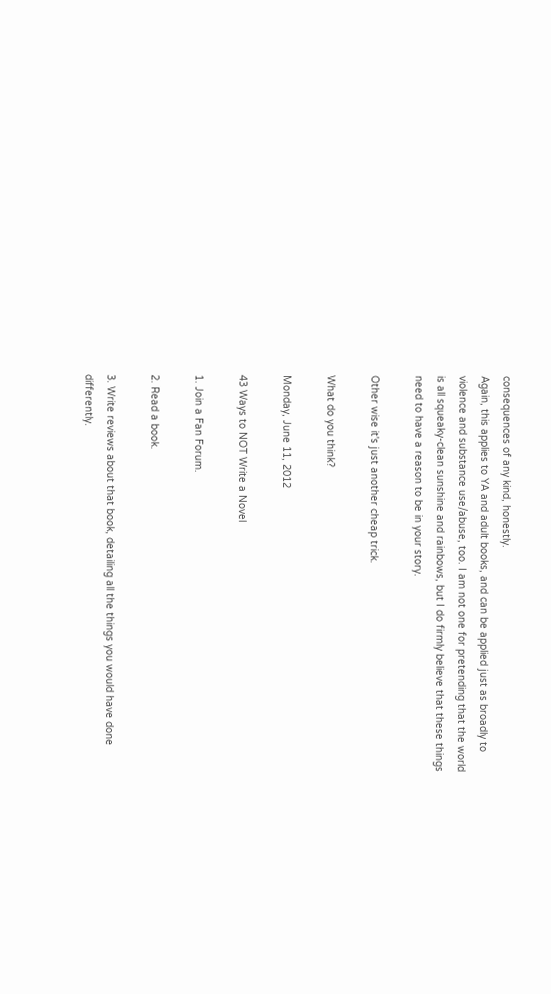consequences of any kind, honestly.
Again, this applies to YA and adult books, and can be applied just as broadly to violence and substance use/abuse, too. I am not one for pretending that the world is all squeaky-clean sunshine and rainbows, but I do firmly believe that these things need to have a reason to be in your story.

Other wise it's just another cheap trick.

What do you think?

Monday, June 11, 2012

43 Ways to NOT Write a Novel

1. Join a Fan Forum.

2. Read a book.

3. Write reviews about that book, detailing all the things you would have done differently.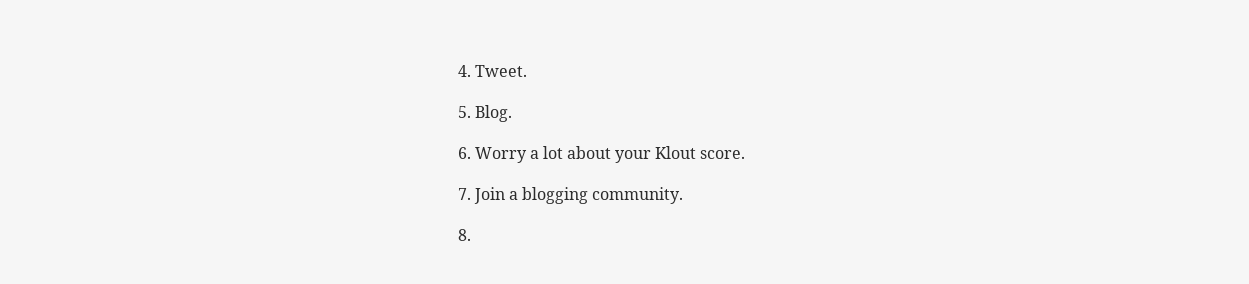4. Tweet.

5. Blog.

6. Worry a lot about your Klout score.

7. Join a blogging community.

8.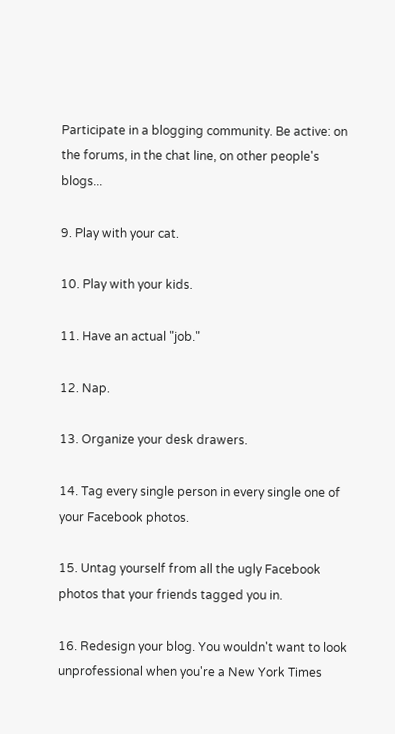Participate in a blogging community. Be active: on the forums, in the chat line, on other people's blogs...

9. Play with your cat.

10. Play with your kids.

11. Have an actual "job."

12. Nap.

13. Organize your desk drawers.

14. Tag every single person in every single one of your Facebook photos.

15. Untag yourself from all the ugly Facebook photos that your friends tagged you in.

16. Redesign your blog. You wouldn't want to look unprofessional when you're a New York Times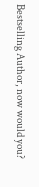Bestselling Author, now would you?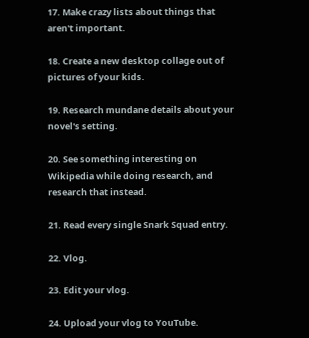17. Make crazy lists about things that aren't important.

18. Create a new desktop collage out of pictures of your kids.

19. Research mundane details about your novel's setting.

20. See something interesting on Wikipedia while doing research, and research that instead.

21. Read every single Snark Squad entry.

22. Vlog.

23. Edit your vlog.

24. Upload your vlog to YouTube.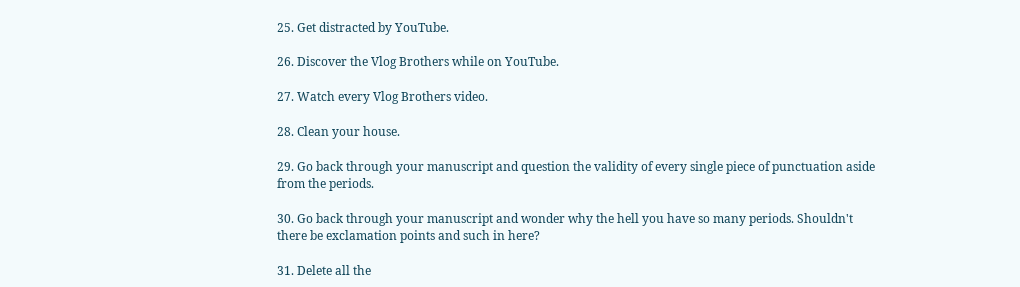25. Get distracted by YouTube.

26. Discover the Vlog Brothers while on YouTube.

27. Watch every Vlog Brothers video.

28. Clean your house.

29. Go back through your manuscript and question the validity of every single piece of punctuation aside from the periods.

30. Go back through your manuscript and wonder why the hell you have so many periods. Shouldn't there be exclamation points and such in here?

31. Delete all the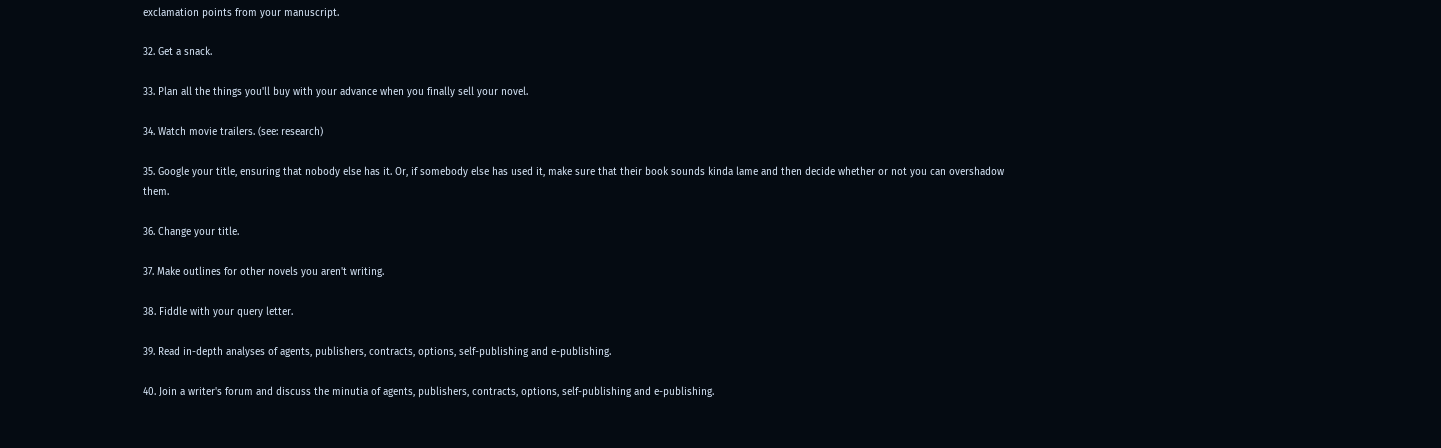exclamation points from your manuscript.

32. Get a snack.

33. Plan all the things you'll buy with your advance when you finally sell your novel.

34. Watch movie trailers. (see: research)

35. Google your title, ensuring that nobody else has it. Or, if somebody else has used it, make sure that their book sounds kinda lame and then decide whether or not you can overshadow them.

36. Change your title.

37. Make outlines for other novels you aren't writing.

38. Fiddle with your query letter.

39. Read in-depth analyses of agents, publishers, contracts, options, self-publishing and e-publishing.

40. Join a writer's forum and discuss the minutia of agents, publishers, contracts, options, self-publishing and e-publishing.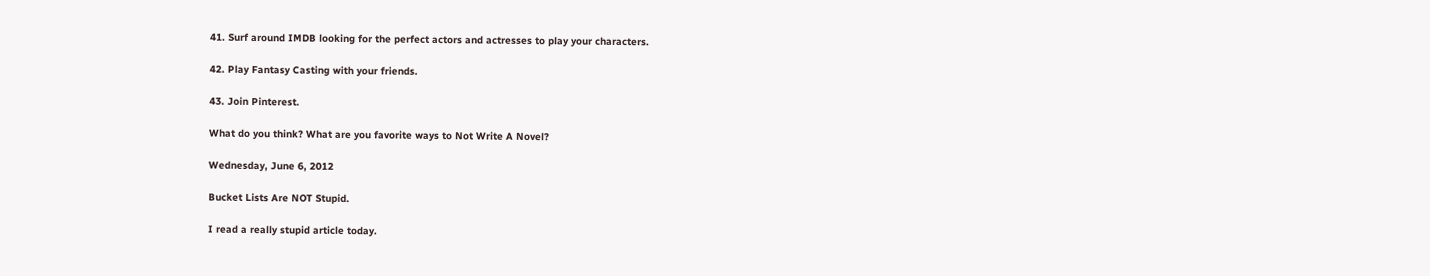41. Surf around IMDB looking for the perfect actors and actresses to play your characters.

42. Play Fantasy Casting with your friends.

43. Join Pinterest.

What do you think? What are you favorite ways to Not Write A Novel?

Wednesday, June 6, 2012

Bucket Lists Are NOT Stupid.

I read a really stupid article today.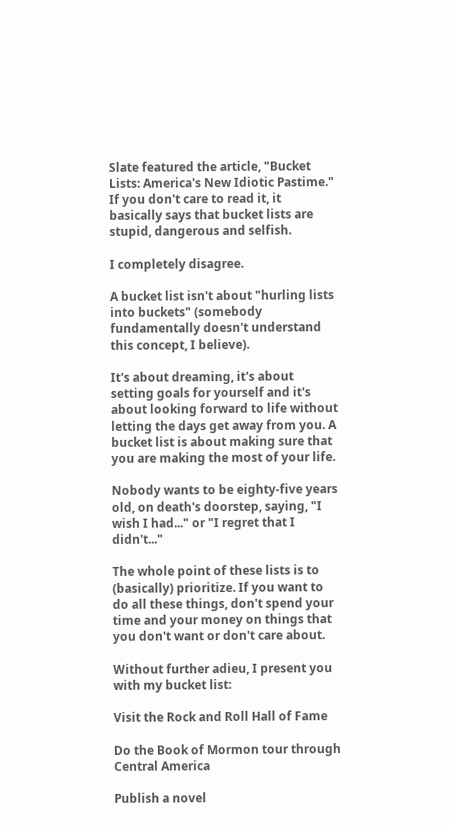Slate featured the article, "Bucket Lists: America's New Idiotic Pastime." If you don't care to read it, it basically says that bucket lists are stupid, dangerous and selfish.

I completely disagree.

A bucket list isn't about "hurling lists into buckets" (somebody fundamentally doesn't understand this concept, I believe).

It's about dreaming, it's about setting goals for yourself and it's about looking forward to life without letting the days get away from you. A bucket list is about making sure that you are making the most of your life.

Nobody wants to be eighty-five years old, on death's doorstep, saying, "I wish I had..." or "I regret that I didn't..."

The whole point of these lists is to (basically) prioritize. If you want to do all these things, don't spend your time and your money on things that you don't want or don't care about.

Without further adieu, I present you with my bucket list:

Visit the Rock and Roll Hall of Fame

Do the Book of Mormon tour through Central America

Publish a novel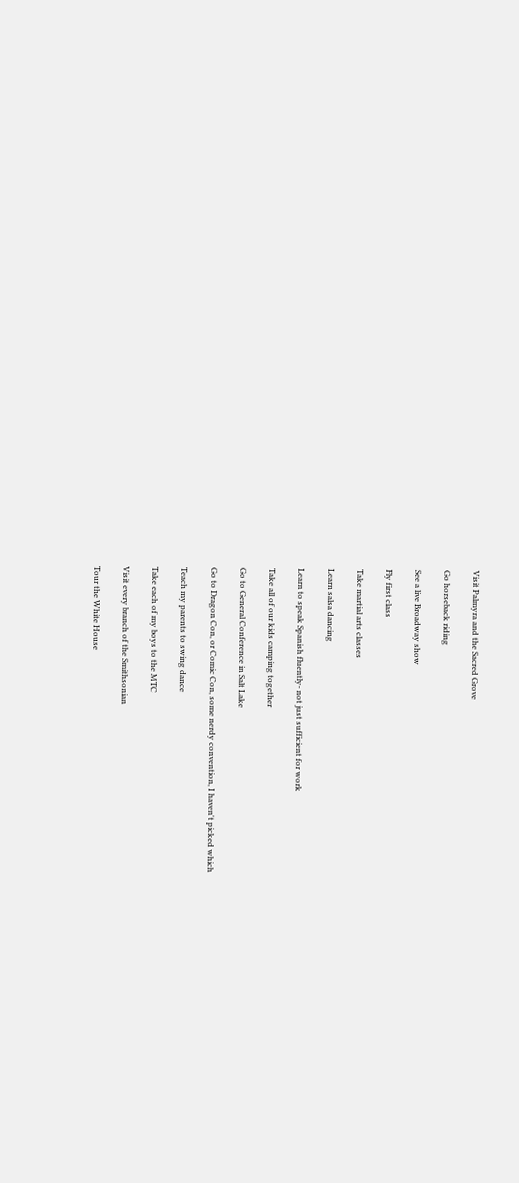Visit Palmyra and the Sacred Grove

Go horseback riding

See a live Broadway show

Fly first class

Take martial arts classes

Learn salsa dancing

Learn to speak Spanish fluently- not just sufficient for work

Take all of our kids camping together

Go to General Conference in Salt Lake

Go to Dragon Con, or Comic Con, some nerdy convention, I haven't picked which

Teach my parents to swing dance

Take each of my boys to the MTC

Visit every branch of the Smithsonian

Tour the White House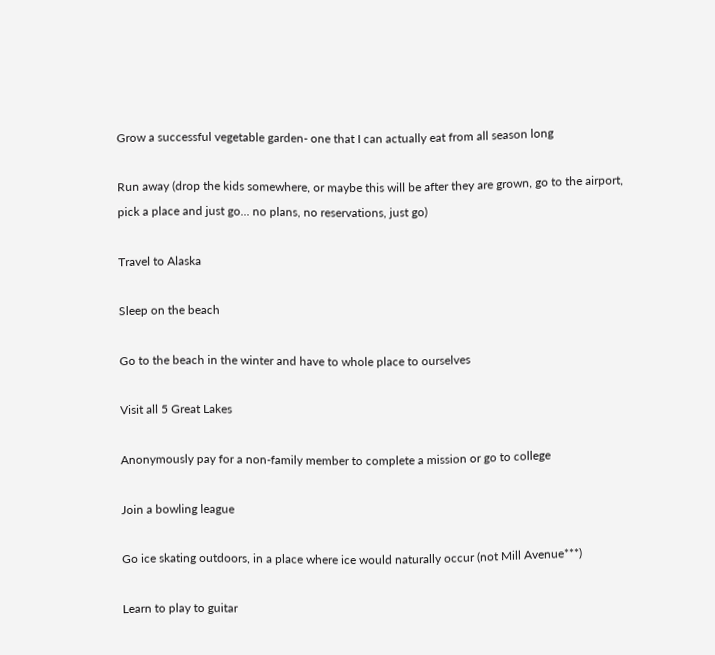Grow a successful vegetable garden- one that I can actually eat from all season long

Run away (drop the kids somewhere, or maybe this will be after they are grown, go to the airport, pick a place and just go... no plans, no reservations, just go)

Travel to Alaska

Sleep on the beach

Go to the beach in the winter and have to whole place to ourselves

Visit all 5 Great Lakes

Anonymously pay for a non-family member to complete a mission or go to college

Join a bowling league

Go ice skating outdoors, in a place where ice would naturally occur (not Mill Avenue***)

Learn to play to guitar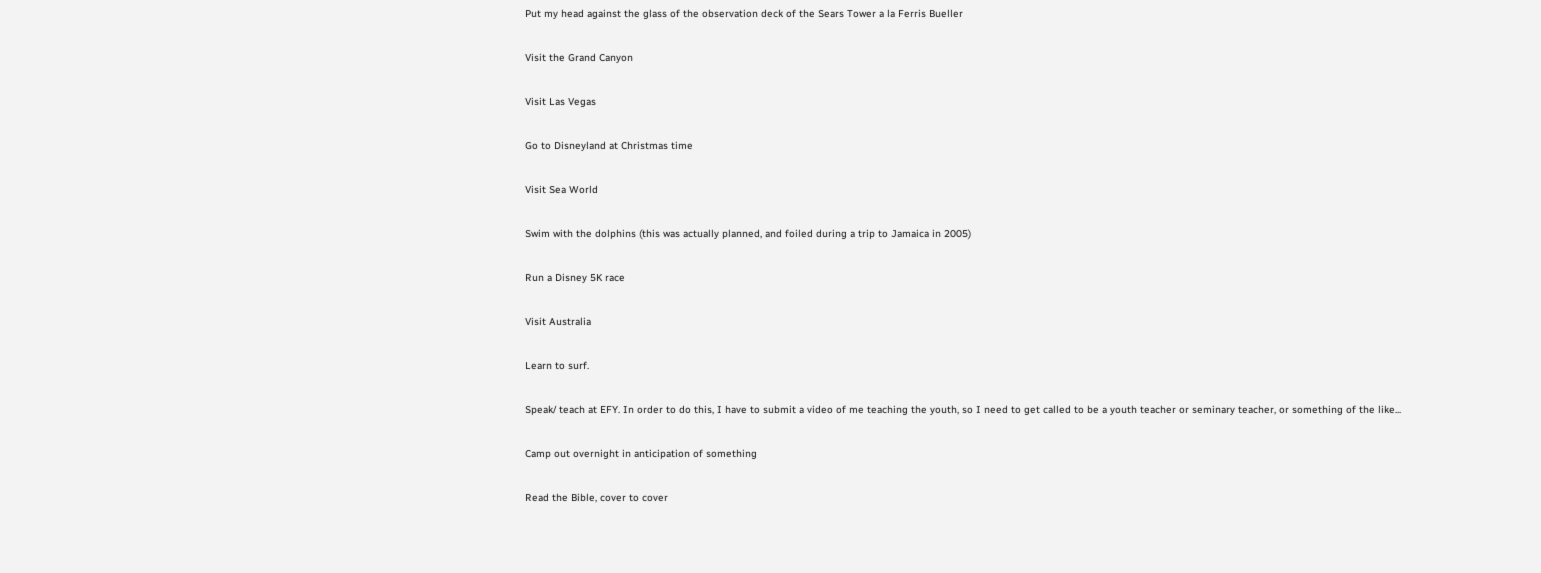Put my head against the glass of the observation deck of the Sears Tower a la Ferris Bueller

Visit the Grand Canyon

Visit Las Vegas

Go to Disneyland at Christmas time

Visit Sea World

Swim with the dolphins (this was actually planned, and foiled during a trip to Jamaica in 2005)

Run a Disney 5K race

Visit Australia

Learn to surf.

Speak/ teach at EFY. In order to do this, I have to submit a video of me teaching the youth, so I need to get called to be a youth teacher or seminary teacher, or something of the like...

Camp out overnight in anticipation of something

Read the Bible, cover to cover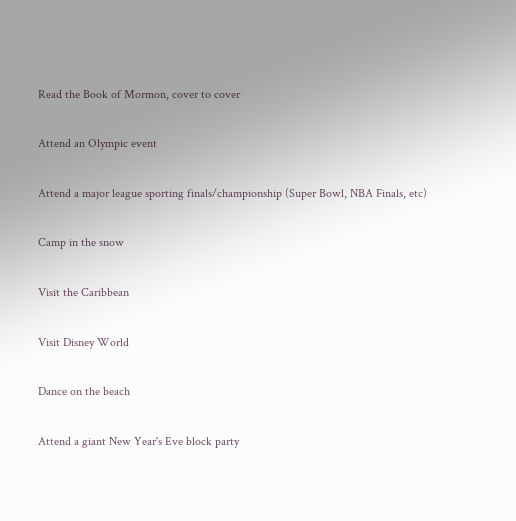Read the Book of Mormon, cover to cover

Attend an Olympic event

Attend a major league sporting finals/championship (Super Bowl, NBA Finals, etc)

Camp in the snow

Visit the Caribbean

Visit Disney World

Dance on the beach

Attend a giant New Year's Eve block party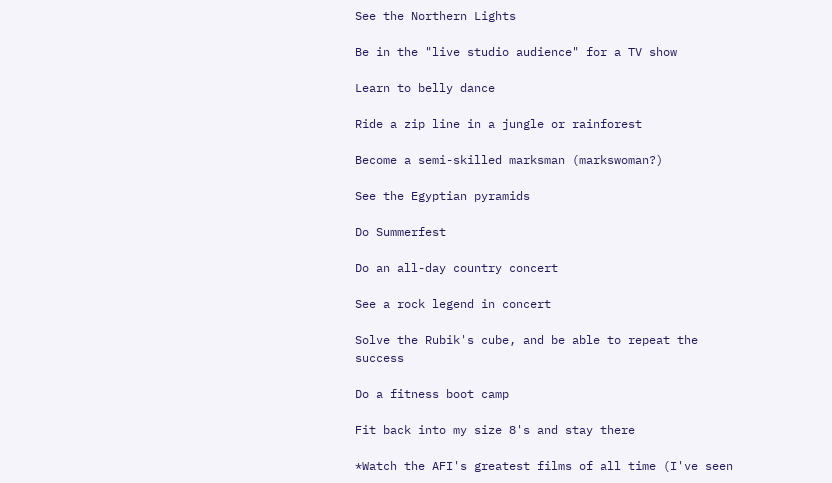See the Northern Lights

Be in the "live studio audience" for a TV show

Learn to belly dance

Ride a zip line in a jungle or rainforest

Become a semi-skilled marksman (markswoman?)

See the Egyptian pyramids

Do Summerfest

Do an all-day country concert

See a rock legend in concert

Solve the Rubik's cube, and be able to repeat the success

Do a fitness boot camp

Fit back into my size 8's and stay there

*Watch the AFI's greatest films of all time (I've seen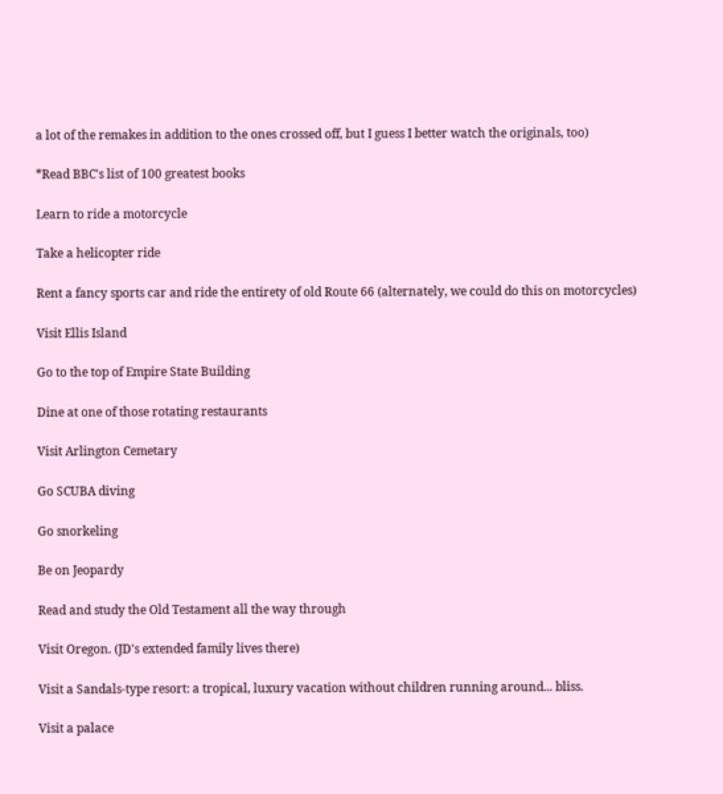a lot of the remakes in addition to the ones crossed off, but I guess I better watch the originals, too)

*Read BBC's list of 100 greatest books

Learn to ride a motorcycle

Take a helicopter ride

Rent a fancy sports car and ride the entirety of old Route 66 (alternately, we could do this on motorcycles)

Visit Ellis Island

Go to the top of Empire State Building

Dine at one of those rotating restaurants

Visit Arlington Cemetary

Go SCUBA diving

Go snorkeling

Be on Jeopardy

Read and study the Old Testament all the way through

Visit Oregon. (JD's extended family lives there)

Visit a Sandals-type resort: a tropical, luxury vacation without children running around... bliss.

Visit a palace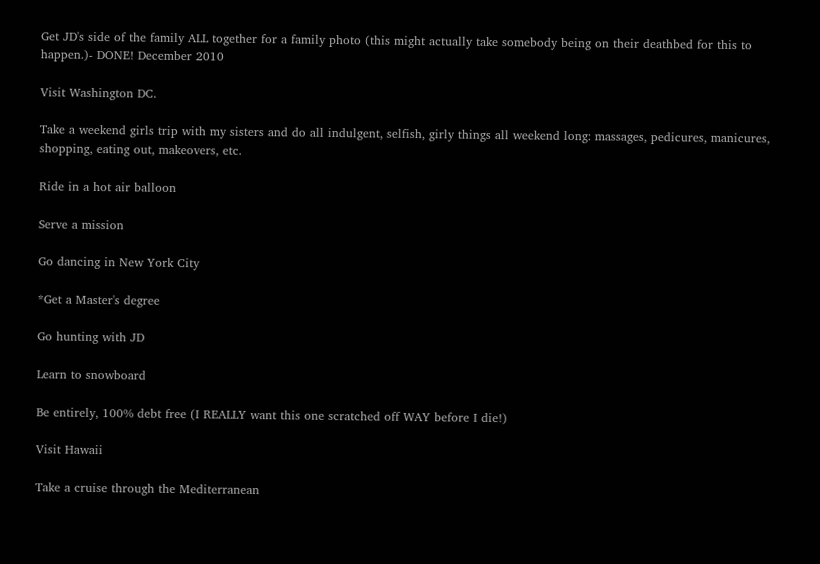Get JD's side of the family ALL together for a family photo (this might actually take somebody being on their deathbed for this to happen.)- DONE! December 2010

Visit Washington DC.

Take a weekend girls trip with my sisters and do all indulgent, selfish, girly things all weekend long: massages, pedicures, manicures, shopping, eating out, makeovers, etc.

Ride in a hot air balloon

Serve a mission

Go dancing in New York City

*Get a Master's degree

Go hunting with JD

Learn to snowboard

Be entirely, 100% debt free (I REALLY want this one scratched off WAY before I die!)

Visit Hawaii

Take a cruise through the Mediterranean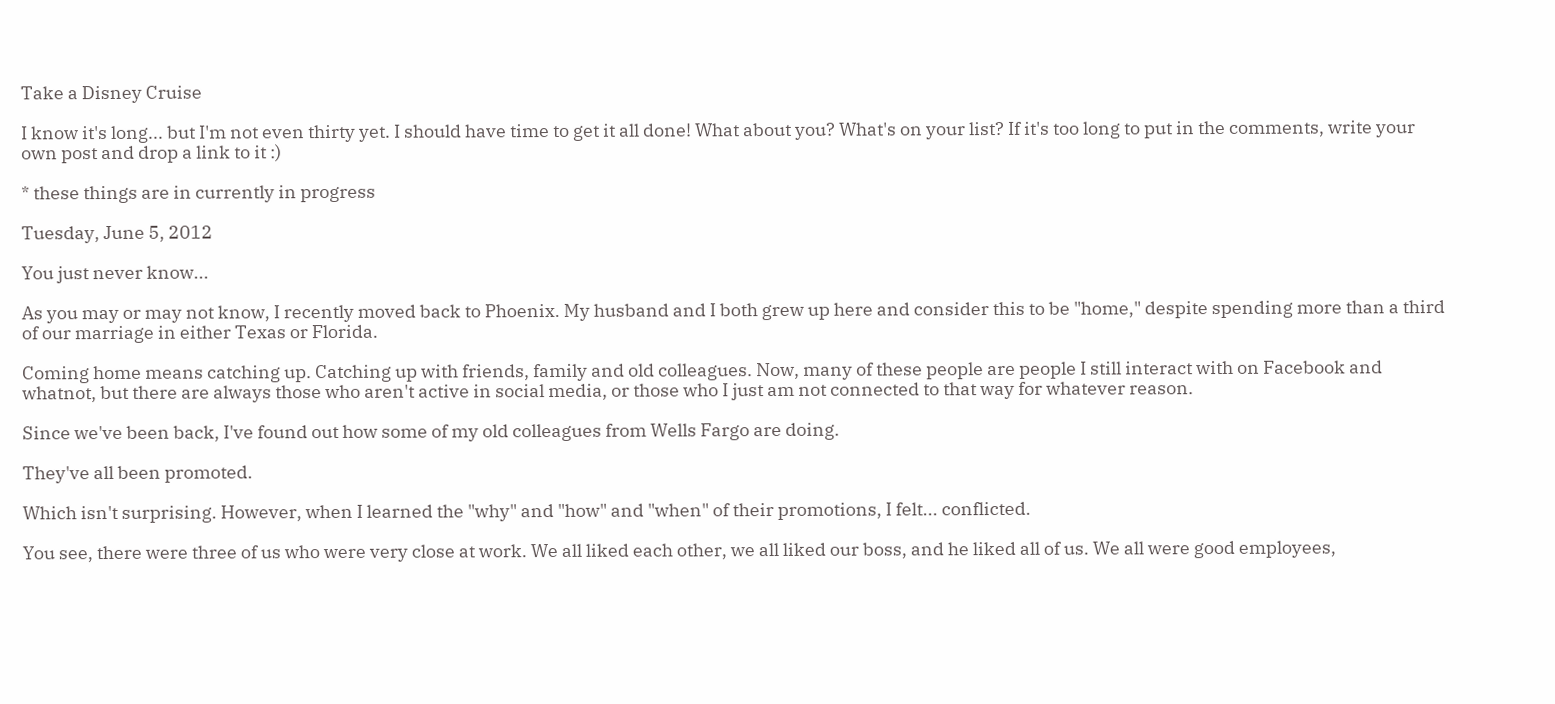Take a Disney Cruise

I know it's long... but I'm not even thirty yet. I should have time to get it all done! What about you? What's on your list? If it's too long to put in the comments, write your own post and drop a link to it :)

* these things are in currently in progress

Tuesday, June 5, 2012

You just never know...

As you may or may not know, I recently moved back to Phoenix. My husband and I both grew up here and consider this to be "home," despite spending more than a third of our marriage in either Texas or Florida.

Coming home means catching up. Catching up with friends, family and old colleagues. Now, many of these people are people I still interact with on Facebook and whatnot, but there are always those who aren't active in social media, or those who I just am not connected to that way for whatever reason.

Since we've been back, I've found out how some of my old colleagues from Wells Fargo are doing.

They've all been promoted.

Which isn't surprising. However, when I learned the "why" and "how" and "when" of their promotions, I felt... conflicted.

You see, there were three of us who were very close at work. We all liked each other, we all liked our boss, and he liked all of us. We all were good employees,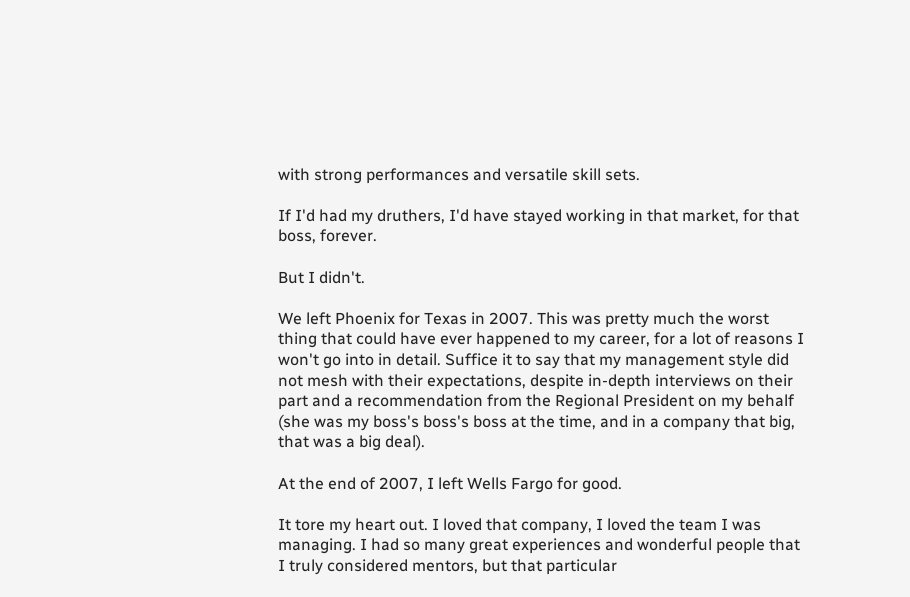with strong performances and versatile skill sets.

If I'd had my druthers, I'd have stayed working in that market, for that boss, forever.

But I didn't.

We left Phoenix for Texas in 2007. This was pretty much the worst thing that could have ever happened to my career, for a lot of reasons I won't go into in detail. Suffice it to say that my management style did not mesh with their expectations, despite in-depth interviews on their part and a recommendation from the Regional President on my behalf (she was my boss's boss's boss at the time, and in a company that big, that was a big deal).

At the end of 2007, I left Wells Fargo for good.

It tore my heart out. I loved that company, I loved the team I was managing. I had so many great experiences and wonderful people that I truly considered mentors, but that particular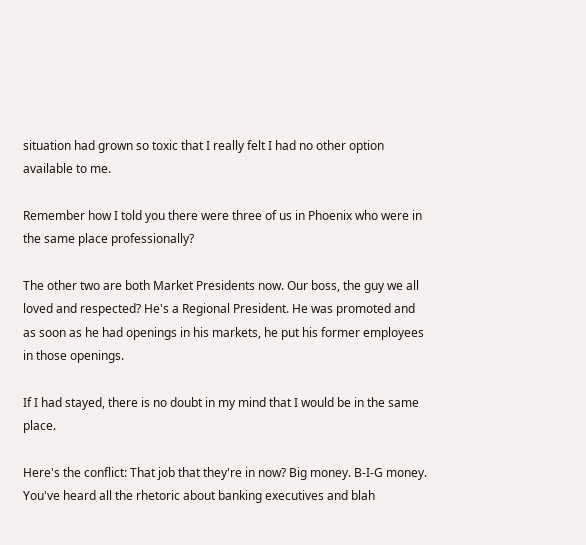situation had grown so toxic that I really felt I had no other option available to me.

Remember how I told you there were three of us in Phoenix who were in the same place professionally?

The other two are both Market Presidents now. Our boss, the guy we all loved and respected? He's a Regional President. He was promoted and as soon as he had openings in his markets, he put his former employees in those openings.

If I had stayed, there is no doubt in my mind that I would be in the same place.

Here's the conflict: That job that they're in now? Big money. B-I-G money. You've heard all the rhetoric about banking executives and blah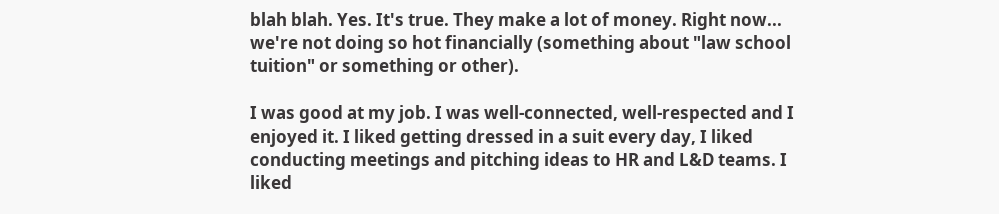blah blah. Yes. It's true. They make a lot of money. Right now... we're not doing so hot financially (something about "law school tuition" or something or other).

I was good at my job. I was well-connected, well-respected and I enjoyed it. I liked getting dressed in a suit every day, I liked conducting meetings and pitching ideas to HR and L&D teams. I liked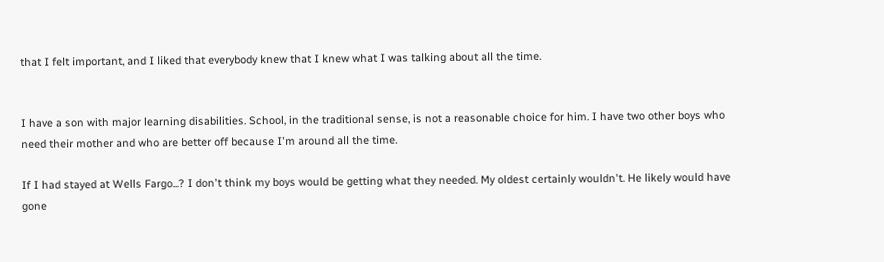that I felt important, and I liked that everybody knew that I knew what I was talking about all the time.


I have a son with major learning disabilities. School, in the traditional sense, is not a reasonable choice for him. I have two other boys who need their mother and who are better off because I'm around all the time.

If I had stayed at Wells Fargo...? I don't think my boys would be getting what they needed. My oldest certainly wouldn't. He likely would have gone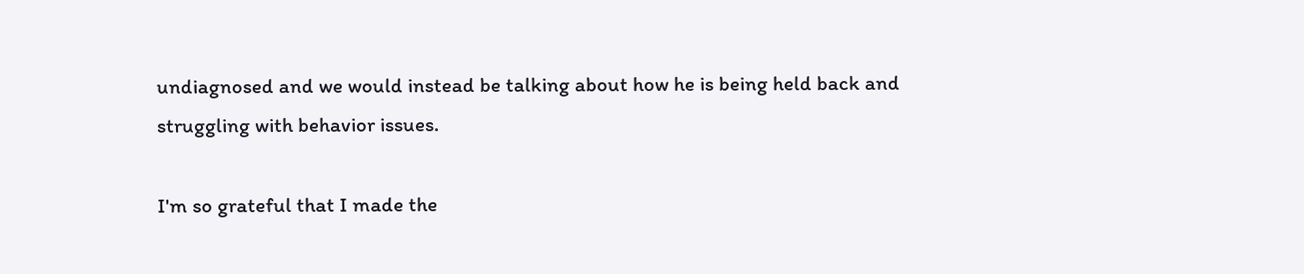undiagnosed and we would instead be talking about how he is being held back and struggling with behavior issues.

I'm so grateful that I made the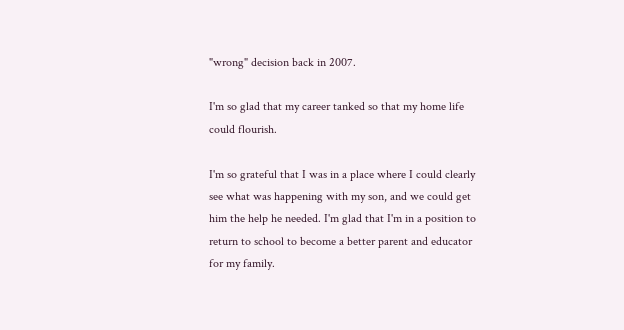"wrong" decision back in 2007.

I'm so glad that my career tanked so that my home life could flourish.

I'm so grateful that I was in a place where I could clearly see what was happening with my son, and we could get him the help he needed. I'm glad that I'm in a position to return to school to become a better parent and educator for my family.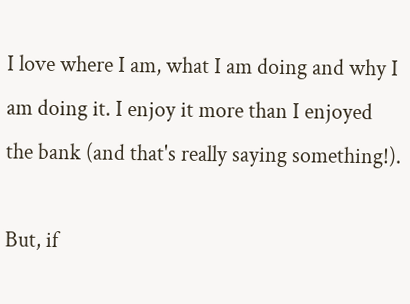I love where I am, what I am doing and why I am doing it. I enjoy it more than I enjoyed the bank (and that's really saying something!).

But, if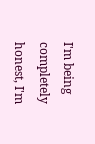I'm being completely honest, I'm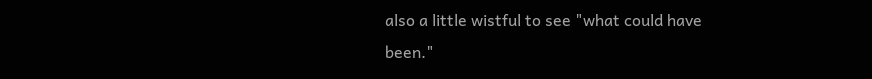also a little wistful to see "what could have been."